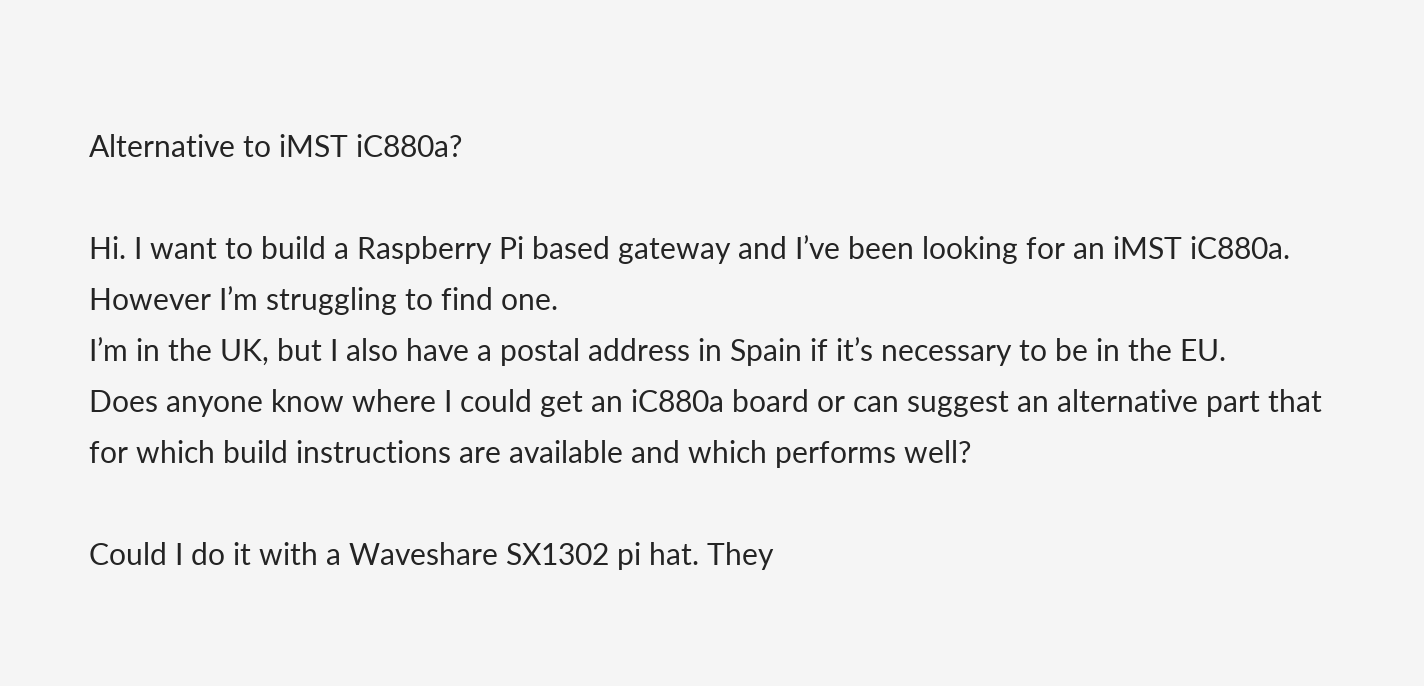Alternative to iMST iC880a?

Hi. I want to build a Raspberry Pi based gateway and I’ve been looking for an iMST iC880a.
However I’m struggling to find one.
I’m in the UK, but I also have a postal address in Spain if it’s necessary to be in the EU.
Does anyone know where I could get an iC880a board or can suggest an alternative part that for which build instructions are available and which performs well?

Could I do it with a Waveshare SX1302 pi hat. They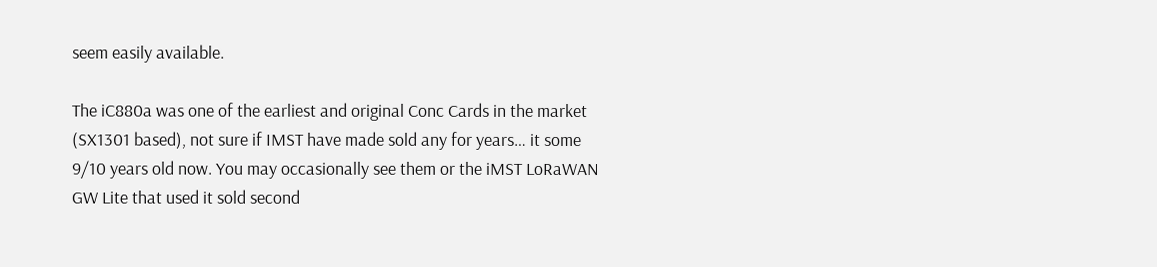seem easily available.

The iC880a was one of the earliest and original Conc Cards in the market (SX1301 based), not sure if IMST have made sold any for years… it some 9/10 years old now. You may occasionally see them or the iMST LoRaWAN GW Lite that used it sold second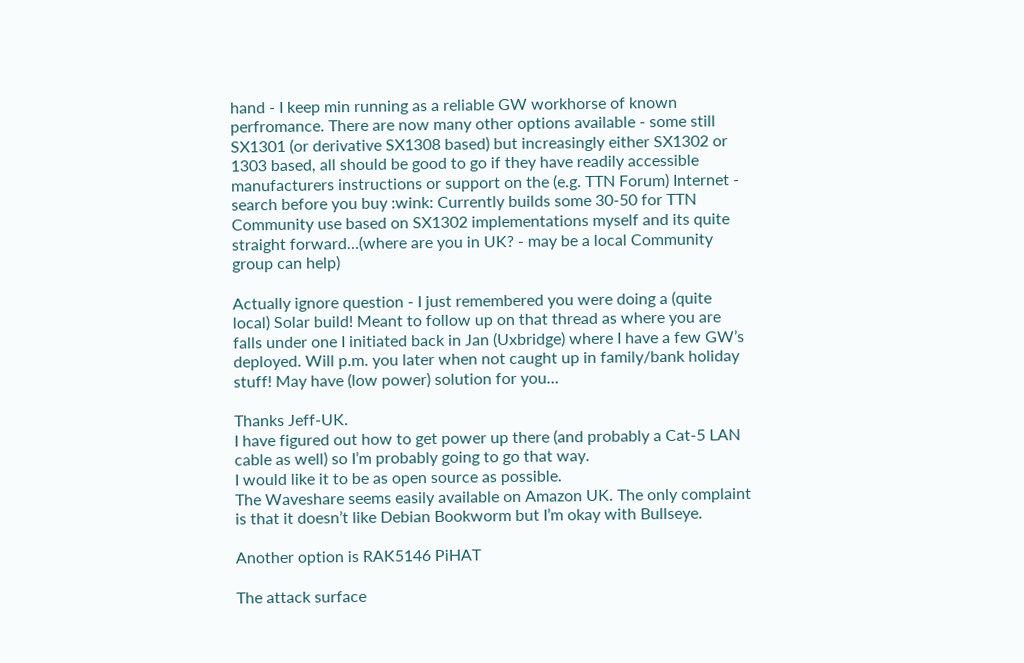hand - I keep min running as a reliable GW workhorse of known perfromance. There are now many other options available - some still SX1301 (or derivative SX1308 based) but increasingly either SX1302 or 1303 based, all should be good to go if they have readily accessible manufacturers instructions or support on the (e.g. TTN Forum) Internet - search before you buy :wink: Currently builds some 30-50 for TTN Community use based on SX1302 implementations myself and its quite straight forward…(where are you in UK? - may be a local Community group can help)

Actually ignore question - I just remembered you were doing a (quite local) Solar build! Meant to follow up on that thread as where you are falls under one I initiated back in Jan (Uxbridge) where I have a few GW’s deployed. Will p.m. you later when not caught up in family/bank holiday stuff! May have (low power) solution for you…

Thanks Jeff-UK.
I have figured out how to get power up there (and probably a Cat-5 LAN cable as well) so I’m probably going to go that way.
I would like it to be as open source as possible.
The Waveshare seems easily available on Amazon UK. The only complaint is that it doesn’t like Debian Bookworm but I’m okay with Bullseye.

Another option is RAK5146 PiHAT

The attack surface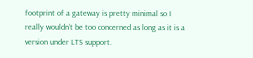footprint of a gateway is pretty minimal so I really wouldn’t be too concerned as long as it is a version under LTS support.